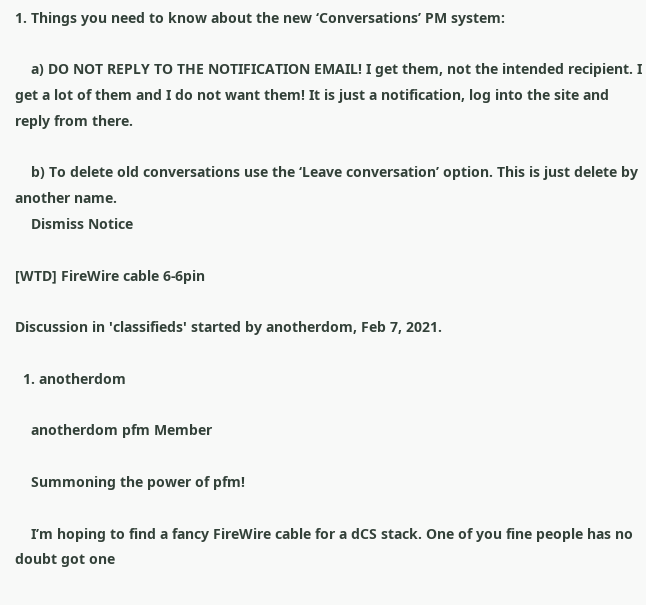1. Things you need to know about the new ‘Conversations’ PM system:

    a) DO NOT REPLY TO THE NOTIFICATION EMAIL! I get them, not the intended recipient. I get a lot of them and I do not want them! It is just a notification, log into the site and reply from there.

    b) To delete old conversations use the ‘Leave conversation’ option. This is just delete by another name.
    Dismiss Notice

[WTD] FireWire cable 6-6pin

Discussion in 'classifieds' started by anotherdom, Feb 7, 2021.

  1. anotherdom

    anotherdom pfm Member

    Summoning the power of pfm!

    I’m hoping to find a fancy FireWire cable for a dCS stack. One of you fine people has no doubt got one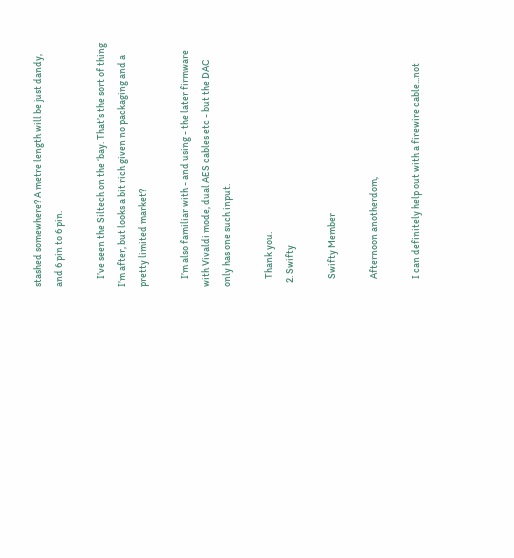stashed somewhere? A metre length will be just dandy, and 6 pin to 6 pin.

    I’ve seen the Siltech on the ‘bay. That’s the sort of thing I’m after, but looks a bit rich given no packaging and a pretty limited market?

    I’m also familiar with - and using - the later firmware with Vivaldi mode, dual AES cables etc - but the DAC only has one such input.

    Thank you.
  2. Swifty

    Swifty Member

    Afternoon anotherdom,

    I can definitely help out with a firewire cable...not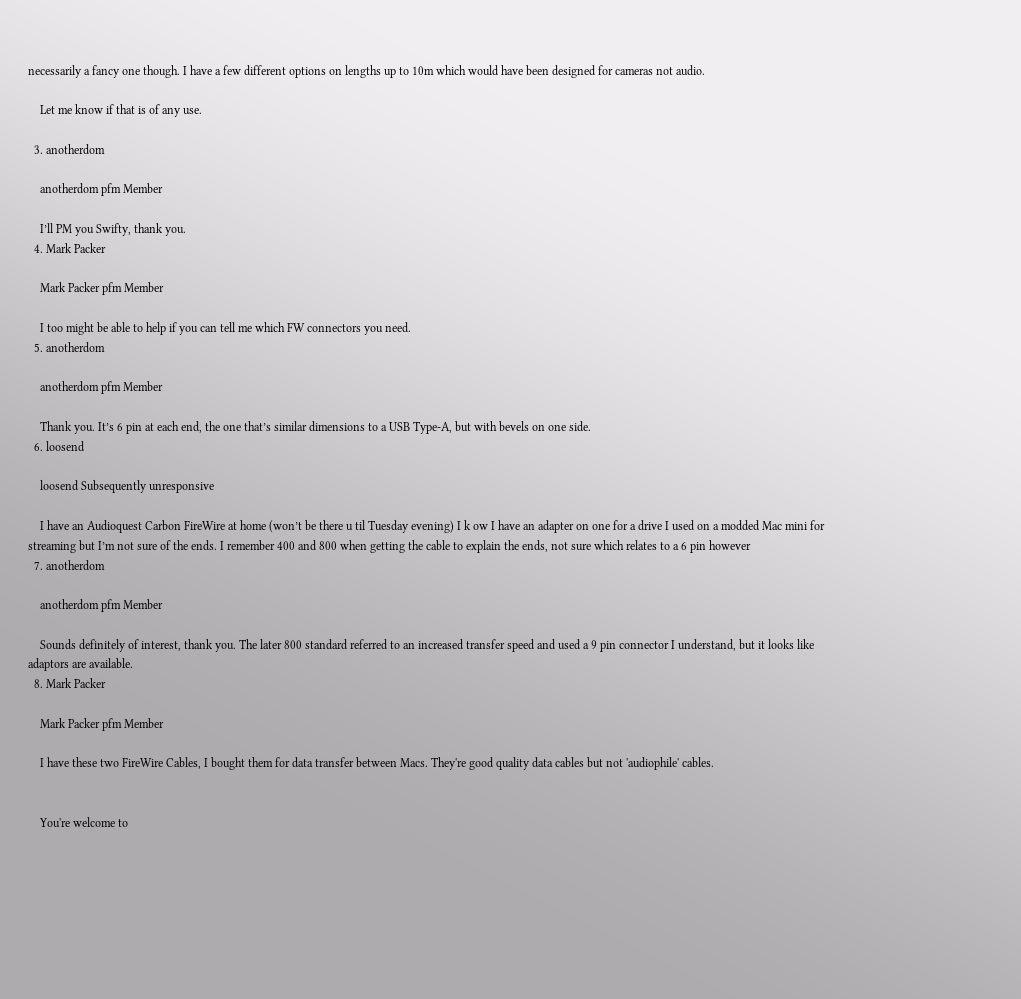necessarily a fancy one though. I have a few different options on lengths up to 10m which would have been designed for cameras not audio.

    Let me know if that is of any use.

  3. anotherdom

    anotherdom pfm Member

    I’ll PM you Swifty, thank you.
  4. Mark Packer

    Mark Packer pfm Member

    I too might be able to help if you can tell me which FW connectors you need.
  5. anotherdom

    anotherdom pfm Member

    Thank you. It’s 6 pin at each end, the one that’s similar dimensions to a USB Type-A, but with bevels on one side.
  6. loosend

    loosend Subsequently unresponsive

    I have an Audioquest Carbon FireWire at home (won’t be there u til Tuesday evening) I k ow I have an adapter on one for a drive I used on a modded Mac mini for streaming but I’m not sure of the ends. I remember 400 and 800 when getting the cable to explain the ends, not sure which relates to a 6 pin however
  7. anotherdom

    anotherdom pfm Member

    Sounds definitely of interest, thank you. The later 800 standard referred to an increased transfer speed and used a 9 pin connector I understand, but it looks like adaptors are available.
  8. Mark Packer

    Mark Packer pfm Member

    I have these two FireWire Cables, I bought them for data transfer between Macs. They're good quality data cables but not 'audiophile' cables.


    You're welcome to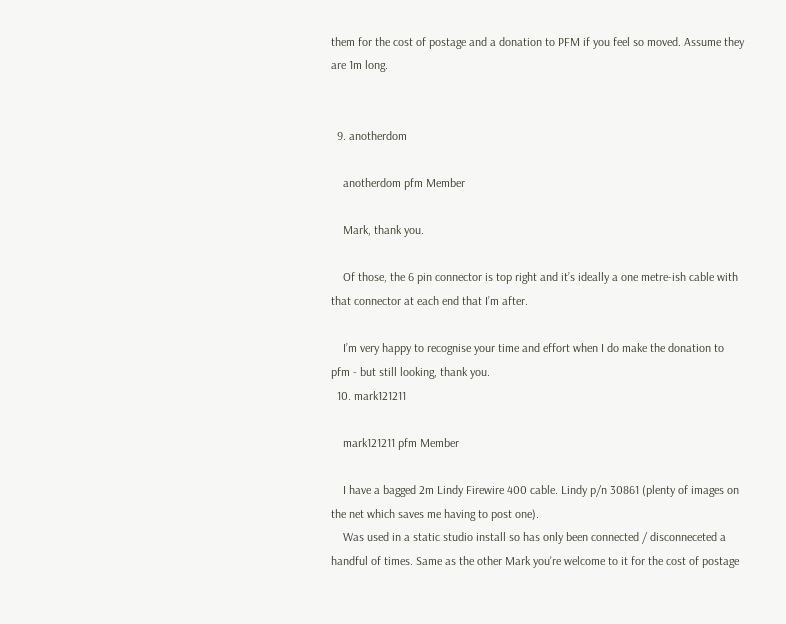them for the cost of postage and a donation to PFM if you feel so moved. Assume they are 1m long.


  9. anotherdom

    anotherdom pfm Member

    Mark, thank you.

    Of those, the 6 pin connector is top right and it’s ideally a one metre-ish cable with that connector at each end that I’m after.

    I’m very happy to recognise your time and effort when I do make the donation to pfm - but still looking, thank you.
  10. mark121211

    mark121211 pfm Member

    I have a bagged 2m Lindy Firewire 400 cable. Lindy p/n 30861 (plenty of images on the net which saves me having to post one).
    Was used in a static studio install so has only been connected / disconneceted a handful of times. Same as the other Mark you're welcome to it for the cost of postage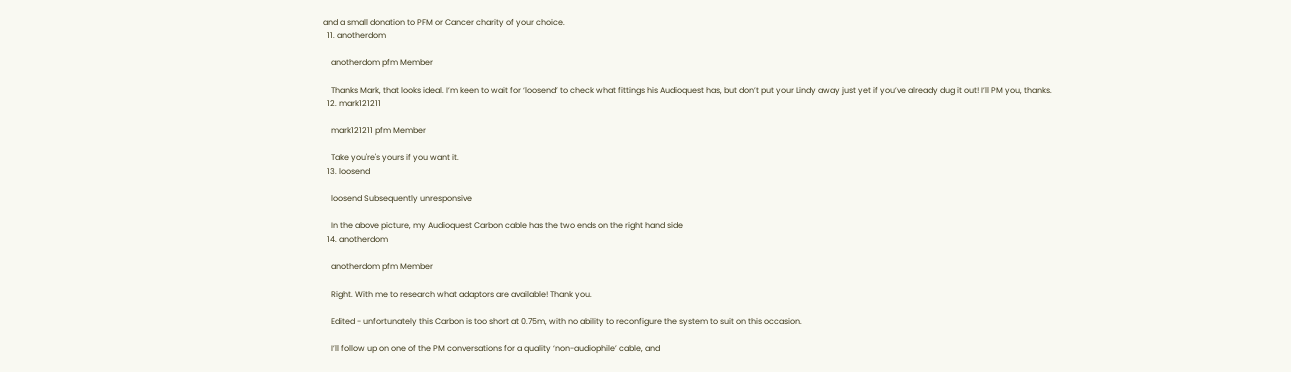and a small donation to PFM or Cancer charity of your choice.
  11. anotherdom

    anotherdom pfm Member

    Thanks Mark, that looks ideal. I’m keen to wait for ‘loosend’ to check what fittings his Audioquest has, but don’t put your Lindy away just yet if you’ve already dug it out! I’ll PM you, thanks.
  12. mark121211

    mark121211 pfm Member

    Take you're's yours if you want it.
  13. loosend

    loosend Subsequently unresponsive

    In the above picture, my Audioquest Carbon cable has the two ends on the right hand side
  14. anotherdom

    anotherdom pfm Member

    Right. With me to research what adaptors are available! Thank you.

    Edited - unfortunately this Carbon is too short at 0.75m, with no ability to reconfigure the system to suit on this occasion.

    I’ll follow up on one of the PM conversations for a quality ‘non-audiophile’ cable, and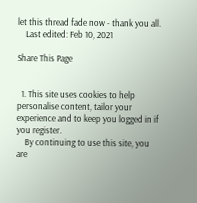let this thread fade now - thank you all.
    Last edited: Feb 10, 2021

Share This Page


  1. This site uses cookies to help personalise content, tailor your experience and to keep you logged in if you register.
    By continuing to use this site, you are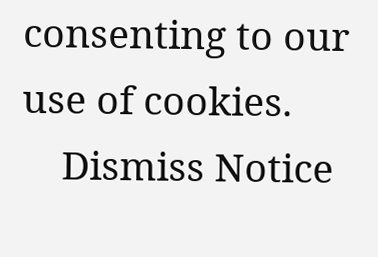consenting to our use of cookies.
    Dismiss Notice